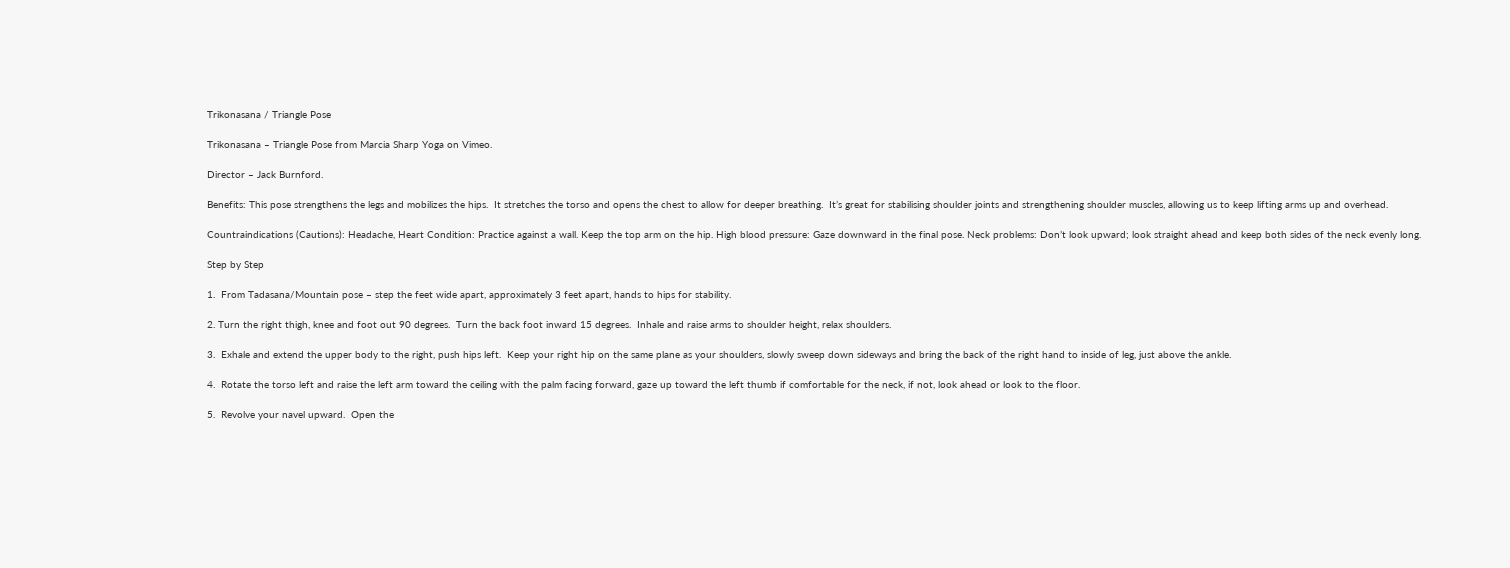Trikonasana / Triangle Pose

Trikonasana – Triangle Pose from Marcia Sharp Yoga on Vimeo.

Director – Jack Burnford.

Benefits: This pose strengthens the legs and mobilizes the hips.  It stretches the torso and opens the chest to allow for deeper breathing.  It’s great for stabilising shoulder joints and strengthening shoulder muscles, allowing us to keep lifting arms up and overhead.

Countraindications (Cautions): Headache, Heart Condition: Practice against a wall. Keep the top arm on the hip. High blood pressure: Gaze downward in the final pose. Neck problems: Don’t look upward; look straight ahead and keep both sides of the neck evenly long.

Step by Step

1.  From Tadasana/Mountain pose – step the feet wide apart, approximately 3 feet apart, hands to hips for stability.

2. Turn the right thigh, knee and foot out 90 degrees.  Turn the back foot inward 15 degrees.  Inhale and raise arms to shoulder height, relax shoulders.

3.  Exhale and extend the upper body to the right, push hips left.  Keep your right hip on the same plane as your shoulders, slowly sweep down sideways and bring the back of the right hand to inside of leg, just above the ankle.

4.  Rotate the torso left and raise the left arm toward the ceiling with the palm facing forward, gaze up toward the left thumb if comfortable for the neck, if not, look ahead or look to the floor.

5.  Revolve your navel upward.  Open the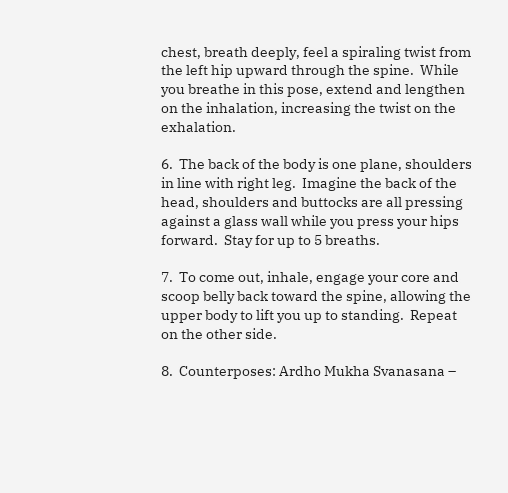chest, breath deeply, feel a spiraling twist from the left hip upward through the spine.  While you breathe in this pose, extend and lengthen on the inhalation, increasing the twist on the exhalation.

6.  The back of the body is one plane, shoulders in line with right leg.  Imagine the back of the head, shoulders and buttocks are all pressing against a glass wall while you press your hips forward.  Stay for up to 5 breaths.

7.  To come out, inhale, engage your core and scoop belly back toward the spine, allowing the upper body to lift you up to standing.  Repeat on the other side.

8.  Counterposes: Ardho Mukha Svanasana –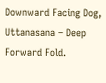Downward Facing Dog, Uttanasana – Deep Forward Fold.